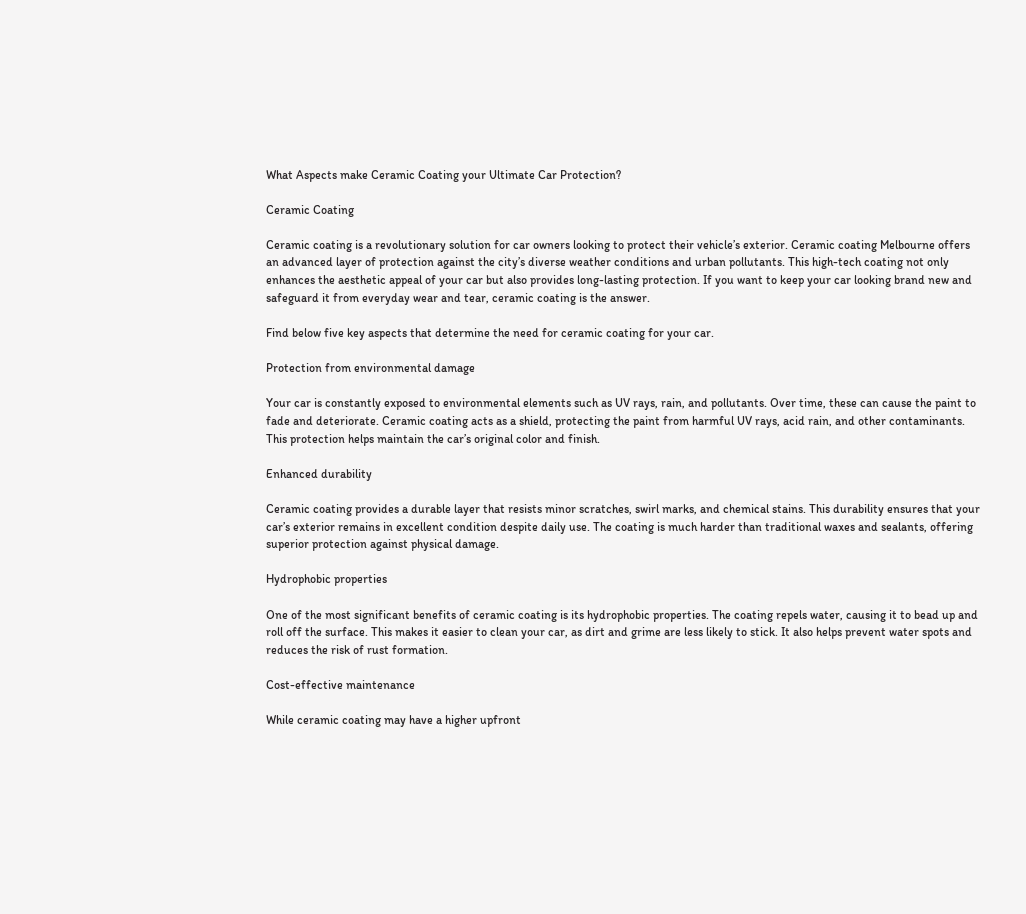What Aspects make Ceramic Coating your Ultimate Car Protection?

Ceramic Coating

Ceramic coating is a revolutionary solution for car owners looking to protect their vehicle’s exterior. Ceramic coating Melbourne offers an advanced layer of protection against the city’s diverse weather conditions and urban pollutants. This high-tech coating not only enhances the aesthetic appeal of your car but also provides long-lasting protection. If you want to keep your car looking brand new and safeguard it from everyday wear and tear, ceramic coating is the answer.

Find below five key aspects that determine the need for ceramic coating for your car.

Protection from environmental damage

Your car is constantly exposed to environmental elements such as UV rays, rain, and pollutants. Over time, these can cause the paint to fade and deteriorate. Ceramic coating acts as a shield, protecting the paint from harmful UV rays, acid rain, and other contaminants. This protection helps maintain the car’s original color and finish.

Enhanced durability

Ceramic coating provides a durable layer that resists minor scratches, swirl marks, and chemical stains. This durability ensures that your car’s exterior remains in excellent condition despite daily use. The coating is much harder than traditional waxes and sealants, offering superior protection against physical damage.

Hydrophobic properties

One of the most significant benefits of ceramic coating is its hydrophobic properties. The coating repels water, causing it to bead up and roll off the surface. This makes it easier to clean your car, as dirt and grime are less likely to stick. It also helps prevent water spots and reduces the risk of rust formation.

Cost-effective maintenance

While ceramic coating may have a higher upfront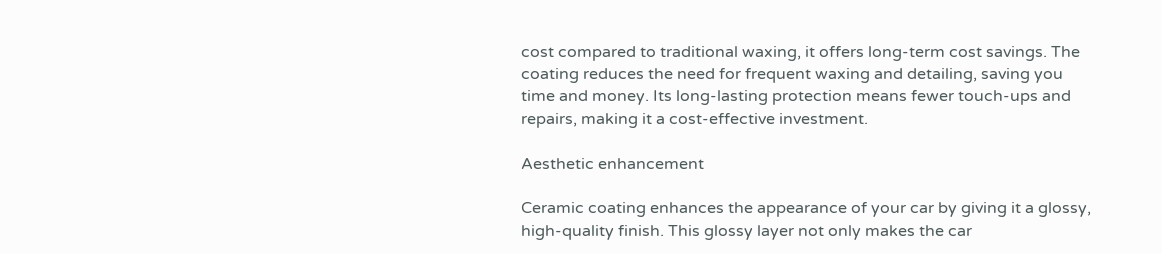cost compared to traditional waxing, it offers long-term cost savings. The coating reduces the need for frequent waxing and detailing, saving you time and money. Its long-lasting protection means fewer touch-ups and repairs, making it a cost-effective investment.

Aesthetic enhancement

Ceramic coating enhances the appearance of your car by giving it a glossy, high-quality finish. This glossy layer not only makes the car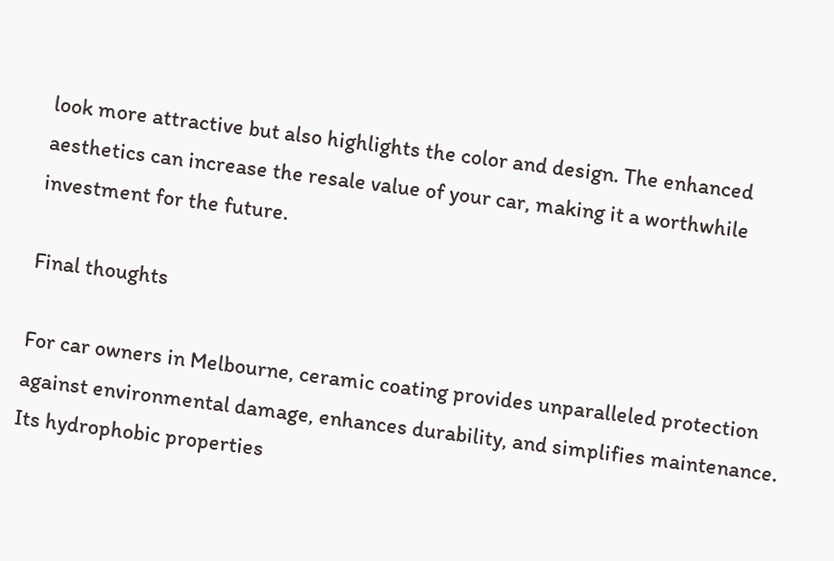look more attractive but also highlights the color and design. The enhanced aesthetics can increase the resale value of your car, making it a worthwhile investment for the future.

Final thoughts

For car owners in Melbourne, ceramic coating provides unparalleled protection against environmental damage, enhances durability, and simplifies maintenance. Its hydrophobic properties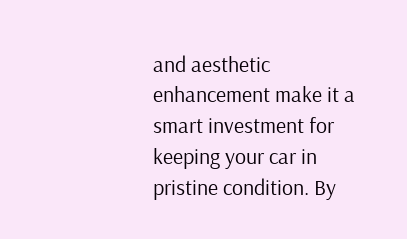and aesthetic enhancement make it a smart investment for keeping your car in pristine condition. By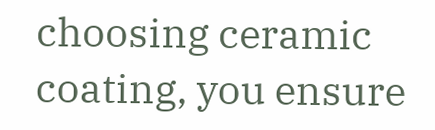choosing ceramic coating, you ensure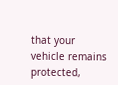that your vehicle remains protected,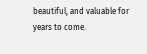beautiful, and valuable for years to come.